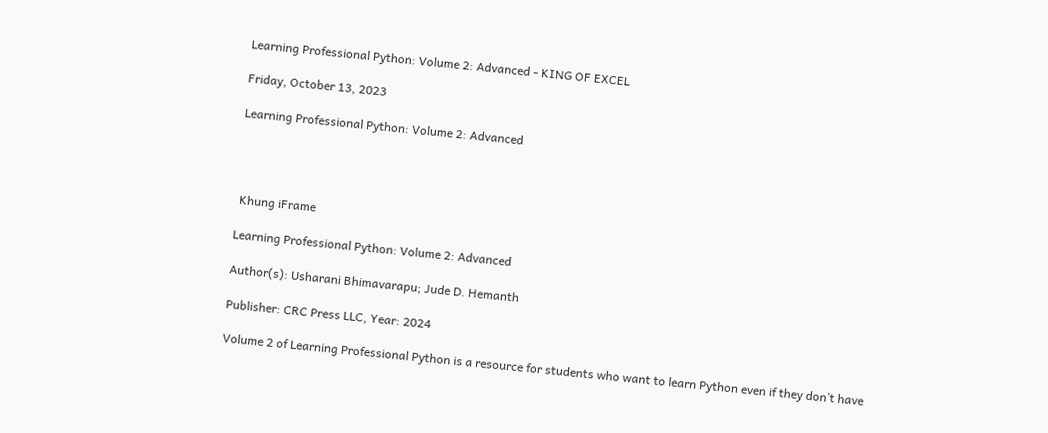Learning Professional Python: Volume 2: Advanced - KING OF EXCEL

Friday, October 13, 2023

Learning Professional Python: Volume 2: Advanced




 Khung iFrame

Learning Professional Python: Volume 2: Advanced

Author(s): Usharani Bhimavarapu; Jude D. Hemanth

Publisher: CRC Press LLC, Year: 2024

Volume 2 of Learning Professional Python is a resource for students who want to learn Python even if they don’t have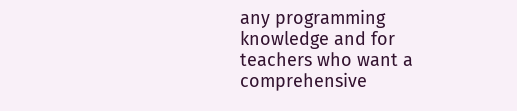any programming knowledge and for teachers who want a comprehensive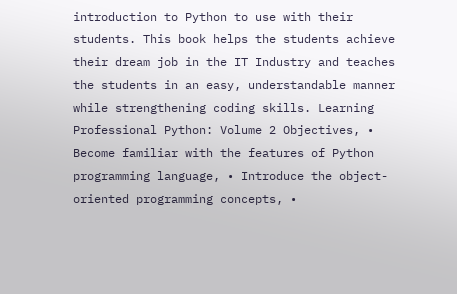introduction to Python to use with their students. This book helps the students achieve their dream job in the IT Industry and teaches the students in an easy, understandable manner while strengthening coding skills. Learning Professional Python: Volume 2 Objectives, • Become familiar with the features of Python programming language, • Introduce the object-oriented programming concepts, •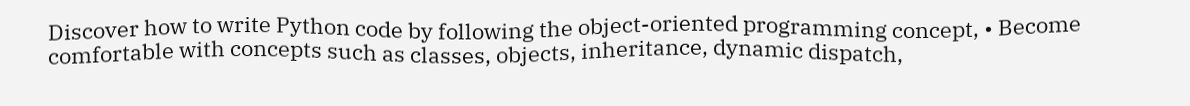Discover how to write Python code by following the object-oriented programming concept, • Become comfortable with concepts such as classes, objects, inheritance, dynamic dispatch,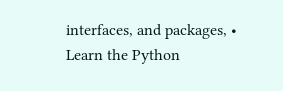interfaces, and packages, • Learn the Python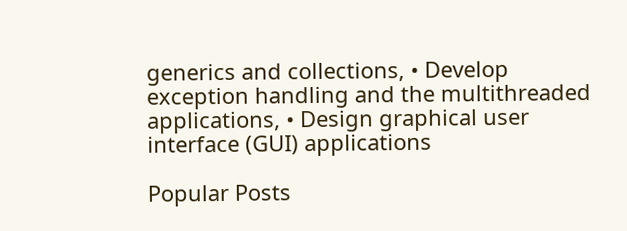generics and collections, • Develop exception handling and the multithreaded applications, • Design graphical user interface (GUI) applications

Popular Posts